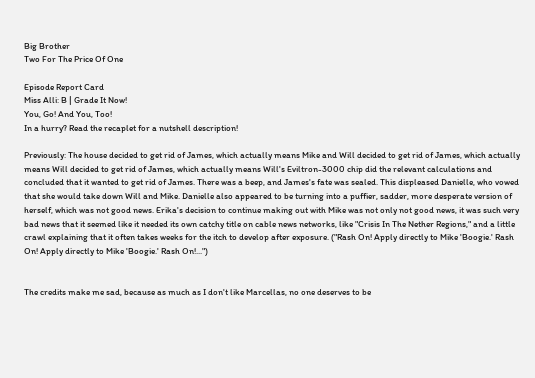Big Brother
Two For The Price Of One

Episode Report Card
Miss Alli: B | Grade It Now!
You, Go! And You, Too!
In a hurry? Read the recaplet for a nutshell description!

Previously: The house decided to get rid of James, which actually means Mike and Will decided to get rid of James, which actually means Will decided to get rid of James, which actually means Will's Eviltron-3000 chip did the relevant calculations and concluded that it wanted to get rid of James. There was a beep, and James's fate was sealed. This displeased Danielle, who vowed that she would take down Will and Mike. Danielle also appeared to be turning into a puffier, sadder, more desperate version of herself, which was not good news. Erika's decision to continue making out with Mike was not only not good news, it was such very bad news that it seemed like it needed its own catchy title on cable news networks, like "Crisis In The Nether Regions," and a little crawl explaining that it often takes weeks for the itch to develop after exposure. ("Rash On! Apply directly to Mike 'Boogie.' Rash On! Apply directly to Mike 'Boogie.' Rash On!...")


The credits make me sad, because as much as I don't like Marcellas, no one deserves to be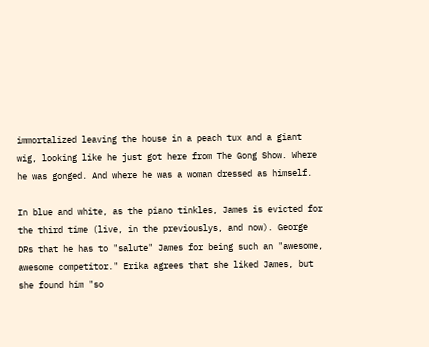immortalized leaving the house in a peach tux and a giant wig, looking like he just got here from The Gong Show. Where he was gonged. And where he was a woman dressed as himself.

In blue and white, as the piano tinkles, James is evicted for the third time (live, in the previouslys, and now). George DRs that he has to "salute" James for being such an "awesome, awesome competitor." Erika agrees that she liked James, but she found him "so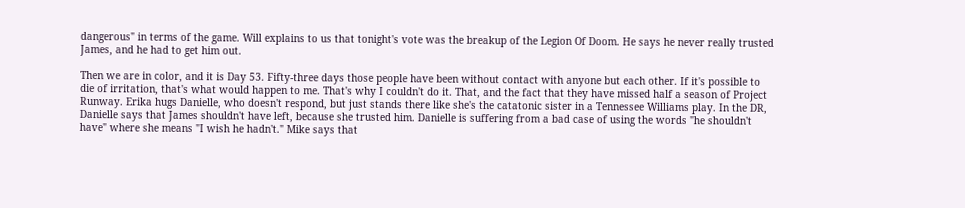dangerous" in terms of the game. Will explains to us that tonight's vote was the breakup of the Legion Of Doom. He says he never really trusted James, and he had to get him out.

Then we are in color, and it is Day 53. Fifty-three days those people have been without contact with anyone but each other. If it's possible to die of irritation, that's what would happen to me. That's why I couldn't do it. That, and the fact that they have missed half a season of Project Runway. Erika hugs Danielle, who doesn't respond, but just stands there like she's the catatonic sister in a Tennessee Williams play. In the DR, Danielle says that James shouldn't have left, because she trusted him. Danielle is suffering from a bad case of using the words "he shouldn't have" where she means "I wish he hadn't." Mike says that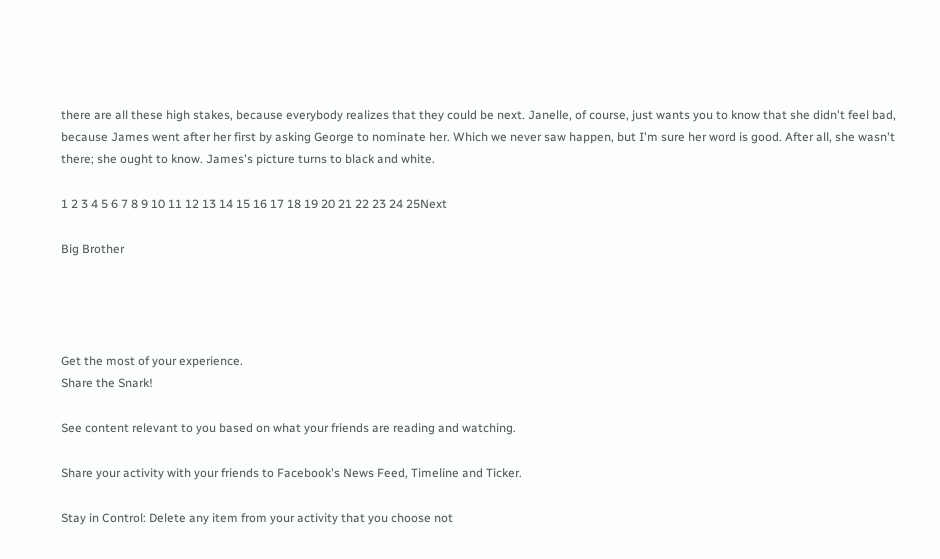there are all these high stakes, because everybody realizes that they could be next. Janelle, of course, just wants you to know that she didn't feel bad, because James went after her first by asking George to nominate her. Which we never saw happen, but I'm sure her word is good. After all, she wasn't there; she ought to know. James's picture turns to black and white.

1 2 3 4 5 6 7 8 9 10 11 12 13 14 15 16 17 18 19 20 21 22 23 24 25Next

Big Brother




Get the most of your experience.
Share the Snark!

See content relevant to you based on what your friends are reading and watching.

Share your activity with your friends to Facebook's News Feed, Timeline and Ticker.

Stay in Control: Delete any item from your activity that you choose not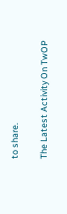to share.

The Latest Activity On TwOP